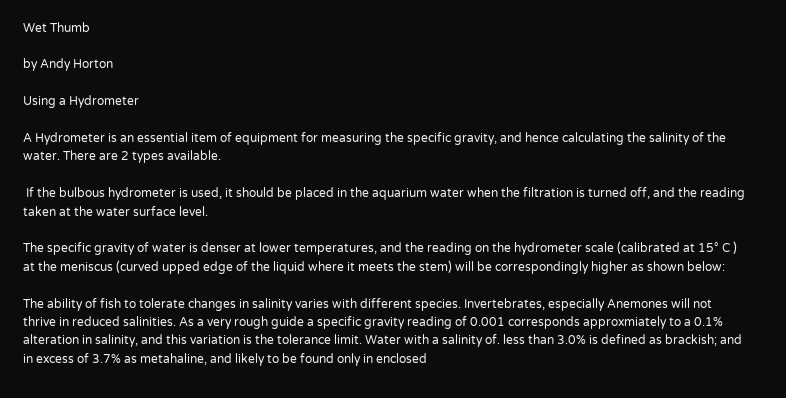Wet Thumb

by Andy Horton

Using a Hydrometer

A Hydrometer is an essential item of equipment for measuring the specific gravity, and hence calculating the salinity of the water. There are 2 types available.

 If the bulbous hydrometer is used, it should be placed in the aquarium water when the filtration is turned off, and the reading taken at the water surface level.

The specific gravity of water is denser at lower temperatures, and the reading on the hydrometer scale (calibrated at 15° C ) at the meniscus (curved upped edge of the liquid where it meets the stem) will be correspondingly higher as shown below:

The ability of fish to tolerate changes in salinity varies with different species. Invertebrates, especially Anemones will not thrive in reduced salinities. As a very rough guide a specific gravity reading of 0.001 corresponds approxmiately to a 0.1% alteration in salinity, and this variation is the tolerance limit. Water with a salinity of. less than 3.0% is defined as brackish; and in excess of 3.7% as metahaline, and likely to be found only in enclosed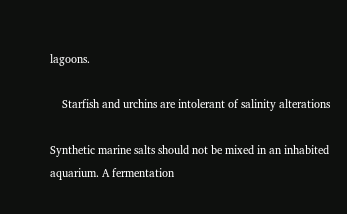lagoons.

    Starfish and urchins are intolerant of salinity alterations

Synthetic marine salts should not be mixed in an inhabited aquarium. A fermentation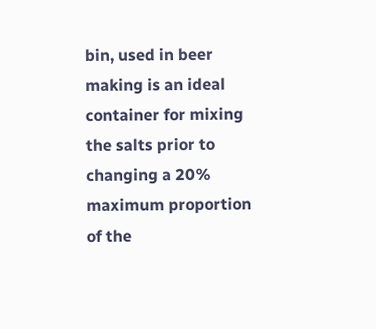bin, used in beer making is an ideal container for mixing the salts prior to changing a 20% maximum proportion of the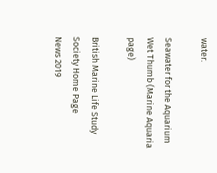water.

Seawater for the Aquarium
Wet Thumb (Marine Aquaria page)

British Marine Life Study Society Home Page
News 2019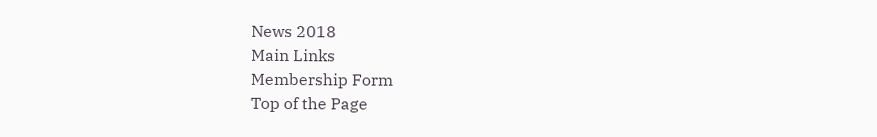News 2018
Main Links
Membership Form
Top of the Page